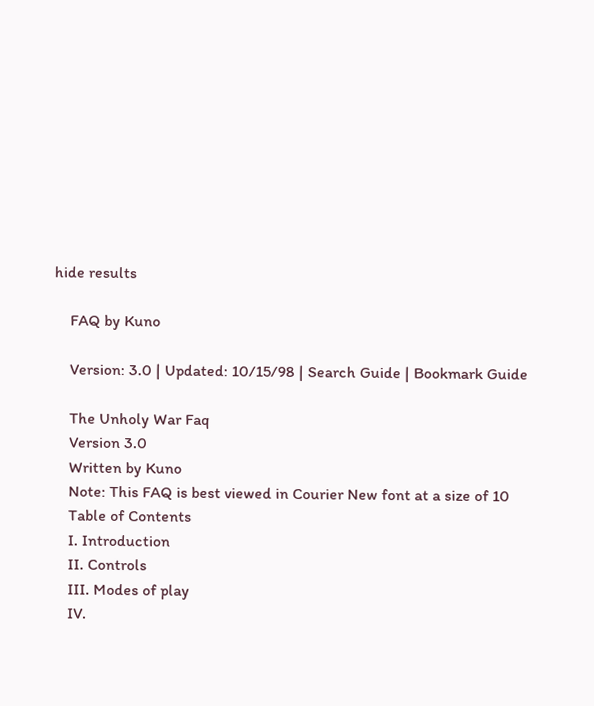hide results

    FAQ by Kuno

    Version: 3.0 | Updated: 10/15/98 | Search Guide | Bookmark Guide

    The Unholy War Faq
    Version 3.0
    Written by Kuno
    Note: This FAQ is best viewed in Courier New font at a size of 10
    Table of Contents
    I. Introduction
    II. Controls
    III. Modes of play
    IV.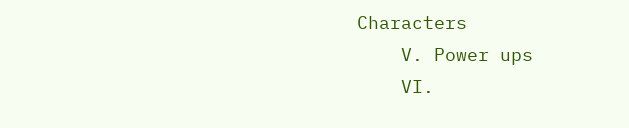Characters
    V. Power ups
    VI.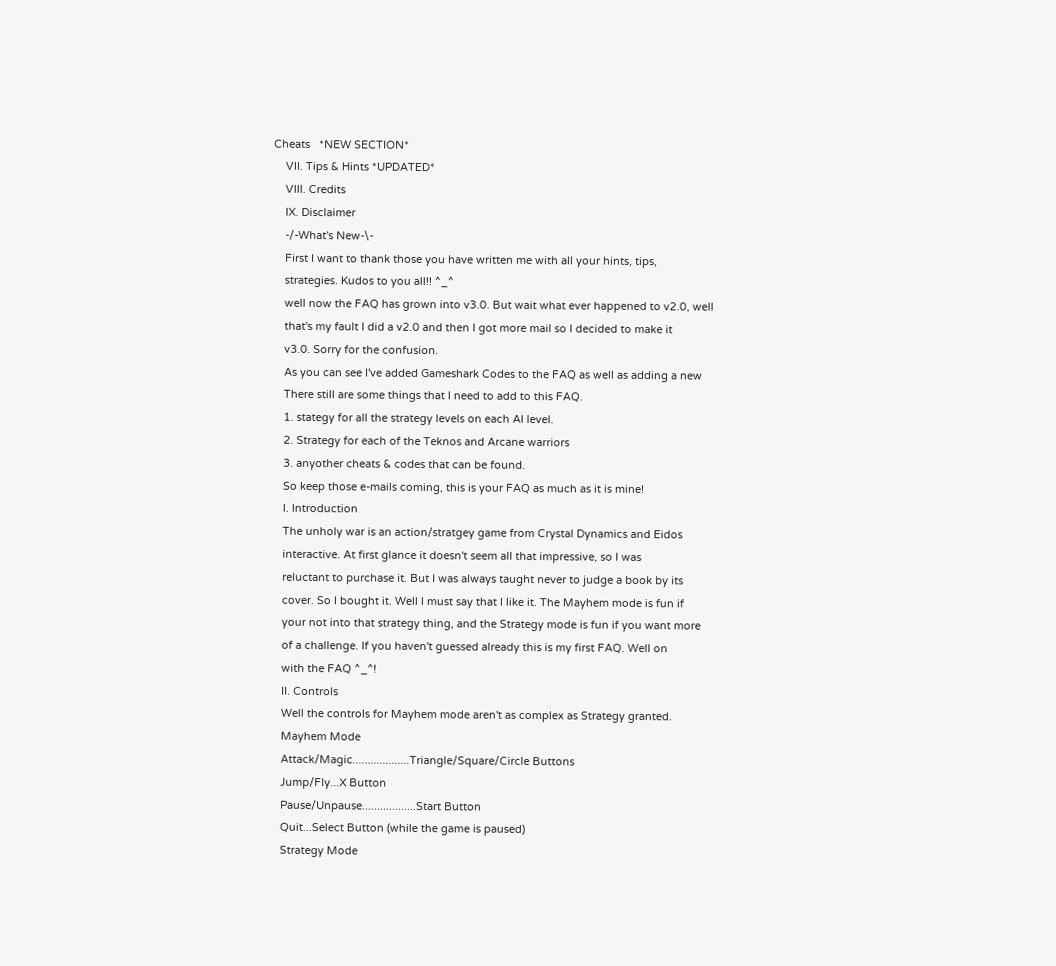Cheats   *NEW SECTION*
    VII. Tips & Hints *UPDATED*
    VIII. Credits
    IX. Disclaimer
    -/-What's New-\-
    First I want to thank those you have written me with all your hints, tips,
    strategies. Kudos to you all!! ^_^
    well now the FAQ has grown into v3.0. But wait what ever happened to v2.0, well
    that's my fault I did a v2.0 and then I got more mail so I decided to make it
    v3.0. Sorry for the confusion.
    As you can see I've added Gameshark Codes to the FAQ as well as adding a new
    There still are some things that I need to add to this FAQ.
    1. stategy for all the strategy levels on each AI level.
    2. Strategy for each of the Teknos and Arcane warriors
    3. anyother cheats & codes that can be found.
    So keep those e-mails coming, this is your FAQ as much as it is mine!
    I. Introduction
    The unholy war is an action/stratgey game from Crystal Dynamics and Eidos
    interactive. At first glance it doesn't seem all that impressive, so I was
    reluctant to purchase it. But I was always taught never to judge a book by its
    cover. So I bought it. Well I must say that I like it. The Mayhem mode is fun if
    your not into that strategy thing, and the Strategy mode is fun if you want more
    of a challenge. If you haven't guessed already this is my first FAQ. Well on
    with the FAQ ^_^!
    II. Controls
    Well the controls for Mayhem mode aren't as complex as Strategy granted.
    Mayhem Mode
    Attack/Magic...................Triangle/Square/Circle Buttons
    Jump/Fly...X Button
    Pause/Unpause..................Start Button
    Quit...Select Button (while the game is paused)
    Strategy Mode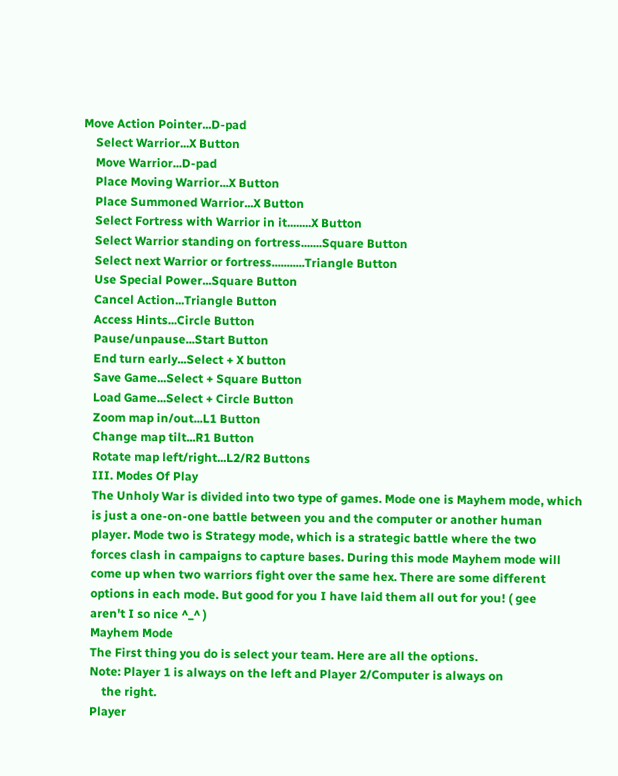Move Action Pointer...D-pad
    Select Warrior...X Button
    Move Warrior...D-pad
    Place Moving Warrior...X Button
    Place Summoned Warrior...X Button
    Select Fortress with Warrior in it........X Button
    Select Warrior standing on fortress.......Square Button
    Select next Warrior or fortress...........Triangle Button
    Use Special Power...Square Button
    Cancel Action...Triangle Button
    Access Hints...Circle Button
    Pause/unpause...Start Button
    End turn early...Select + X button
    Save Game...Select + Square Button
    Load Game...Select + Circle Button
    Zoom map in/out...L1 Button
    Change map tilt...R1 Button
    Rotate map left/right...L2/R2 Buttons
    III. Modes Of Play
    The Unholy War is divided into two type of games. Mode one is Mayhem mode, which
    is just a one-on-one battle between you and the computer or another human
    player. Mode two is Strategy mode, which is a strategic battle where the two
    forces clash in campaigns to capture bases. During this mode Mayhem mode will
    come up when two warriors fight over the same hex. There are some different
    options in each mode. But good for you I have laid them all out for you! ( gee
    aren't I so nice ^_^ )
    Mayhem Mode
    The First thing you do is select your team. Here are all the options.
    Note: Player 1 is always on the left and Player 2/Computer is always on
        the right.
    Player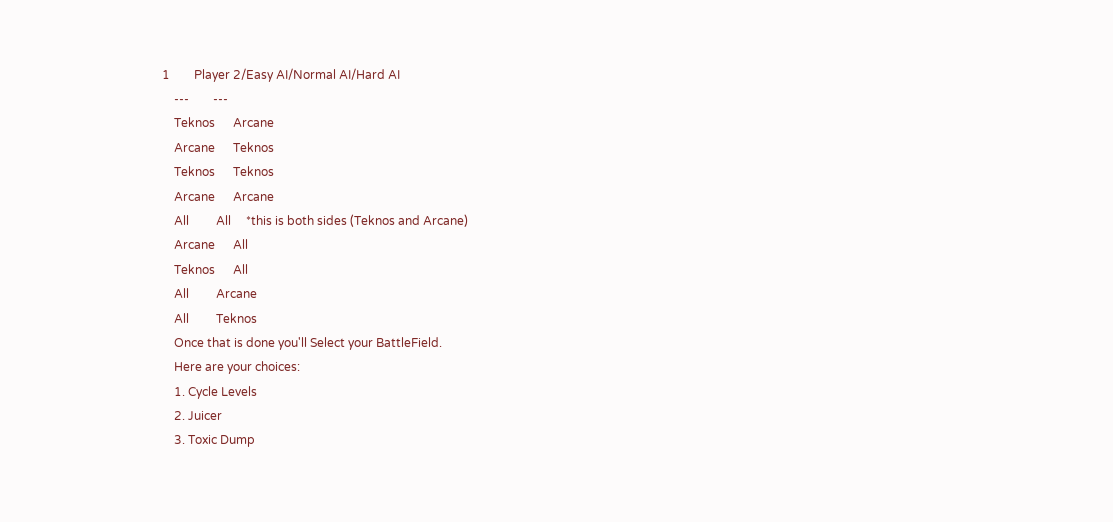1        Player 2/Easy AI/Normal AI/Hard AI
    ---        ---
    Teknos      Arcane
    Arcane      Teknos
    Teknos      Teknos
    Arcane      Arcane
    All         All     *this is both sides (Teknos and Arcane)
    Arcane      All
    Teknos      All
    All         Arcane
    All         Teknos
    Once that is done you'll Select your BattleField.
    Here are your choices:
    1. Cycle Levels
    2. Juicer
    3. Toxic Dump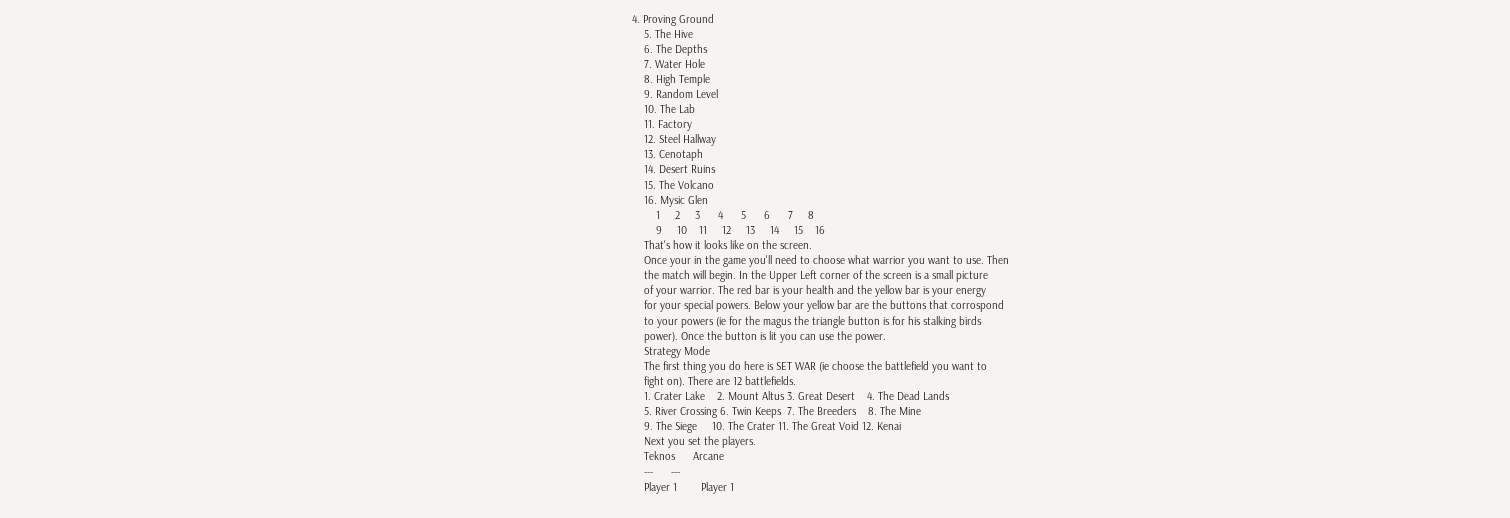4. Proving Ground
    5. The Hive
    6. The Depths
    7. Water Hole
    8. High Temple
    9. Random Level
    10. The Lab
    11. Factory
    12. Steel Hallway
    13. Cenotaph
    14. Desert Ruins
    15. The Volcano
    16. Mysic Glen
        1     2     3      4      5      6      7     8
        9     10    11     12     13     14     15    16
    That's how it looks like on the screen.
    Once your in the game you'll need to choose what warrior you want to use. Then
    the match will begin. In the Upper Left corner of the screen is a small picture
    of your warrior. The red bar is your health and the yellow bar is your energy
    for your special powers. Below your yellow bar are the buttons that corrospond
    to your powers (ie for the magus the triangle button is for his stalking birds
    power). Once the button is lit you can use the power.
    Strategy Mode
    The first thing you do here is SET WAR (ie choose the battlefield you want to
    fight on). There are 12 battlefields.
    1. Crater Lake    2. Mount Altus 3. Great Desert    4. The Dead Lands
    5. River Crossing 6. Twin Keeps  7. The Breeders    8. The Mine
    9. The Siege     10. The Crater 11. The Great Void 12. Kenai
    Next you set the players.
    Teknos      Arcane
    ---      ---
    Player 1        Player 1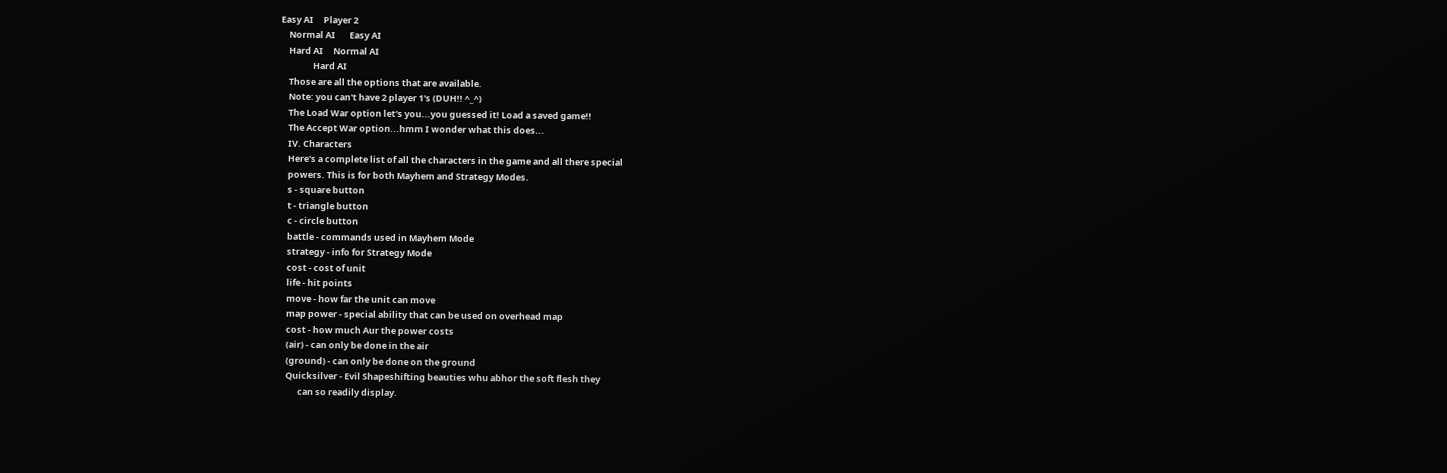Easy AI     Player 2
    Normal AI       Easy AI
    Hard AI     Normal AI
                Hard AI
    Those are all the options that are available.
    Note: you can't have 2 player 1's (DUH!! ^_^)
    The Load War option let's you...you guessed it! Load a saved game!!
    The Accept War option...hmm I wonder what this does...
    IV. Characters
    Here's a complete list of all the characters in the game and all there special
    powers. This is for both Mayhem and Strategy Modes.
    s - square button
    t - triangle button
    c - circle button
    battle - commands used in Mayhem Mode
    strategy - info for Strategy Mode
    cost - cost of unit
    life - hit points
    move - how far the unit can move
    map power - special ability that can be used on overhead map
    cost - how much Aur the power costs
    (air) - can only be done in the air
    (ground) - can only be done on the ground
    Quicksilver - Evil Shapeshifting beauties whu abhor the soft flesh they
          can so readily display.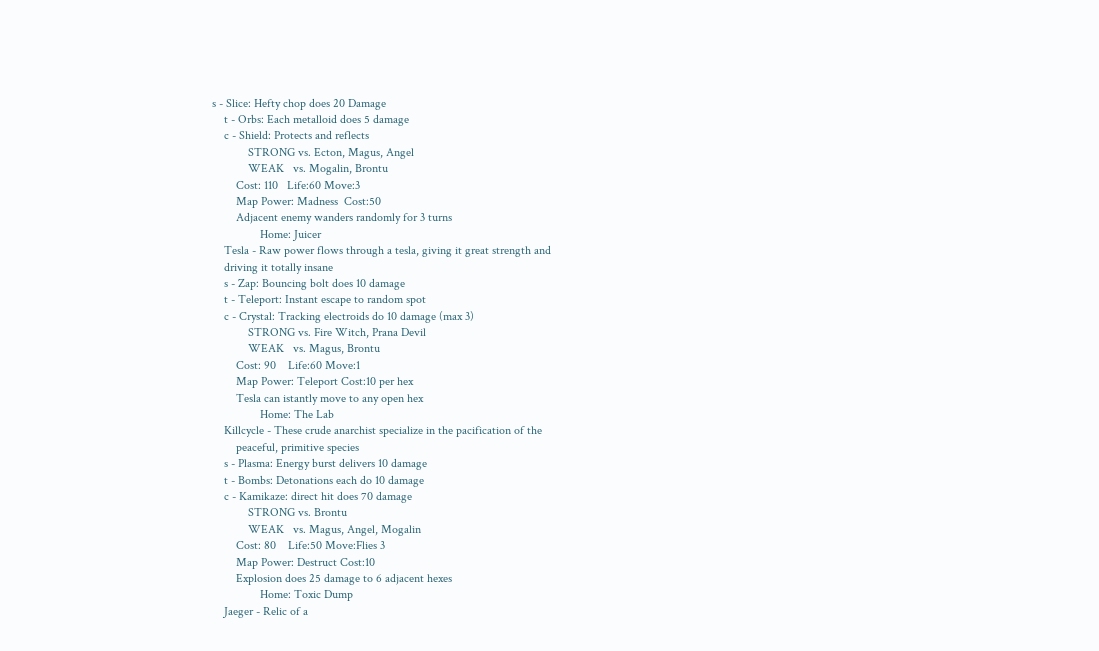s - Slice: Hefty chop does 20 Damage
    t - Orbs: Each metalloid does 5 damage
    c - Shield: Protects and reflects
            STRONG vs. Ecton, Magus, Angel
            WEAK   vs. Mogalin, Brontu
        Cost: 110   Life:60 Move:3
        Map Power: Madness  Cost:50
        Adjacent enemy wanders randomly for 3 turns
                Home: Juicer
    Tesla - Raw power flows through a tesla, giving it great strength and
    driving it totally insane
    s - Zap: Bouncing bolt does 10 damage
    t - Teleport: Instant escape to random spot
    c - Crystal: Tracking electroids do 10 damage (max 3)
            STRONG vs. Fire Witch, Prana Devil
            WEAK   vs. Magus, Brontu
        Cost: 90    Life:60 Move:1
        Map Power: Teleport Cost:10 per hex
        Tesla can istantly move to any open hex
                Home: The Lab
    Killcycle - These crude anarchist specialize in the pacification of the
        peaceful, primitive species
    s - Plasma: Energy burst delivers 10 damage
    t - Bombs: Detonations each do 10 damage
    c - Kamikaze: direct hit does 70 damage
            STRONG vs. Brontu
            WEAK   vs. Magus, Angel, Mogalin
        Cost: 80    Life:50 Move:Flies 3
        Map Power: Destruct Cost:10
        Explosion does 25 damage to 6 adjacent hexes
                Home: Toxic Dump
    Jaeger - Relic of a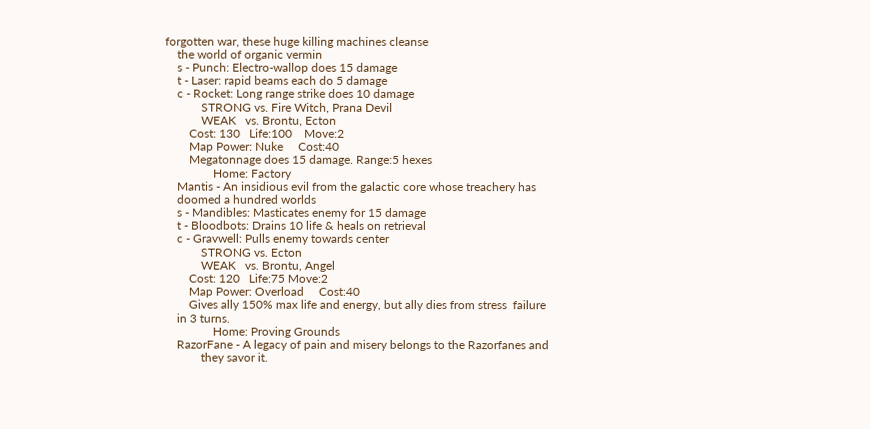forgotten war, these huge killing machines cleanse
    the world of organic vermin
    s - Punch: Electro-wallop does 15 damage
    t - Laser: rapid beams each do 5 damage
    c - Rocket: Long range strike does 10 damage
            STRONG vs. Fire Witch, Prana Devil
            WEAK   vs. Brontu, Ecton
        Cost: 130   Life:100    Move:2
        Map Power: Nuke     Cost:40
        Megatonnage does 15 damage. Range:5 hexes
                Home: Factory
    Mantis - An insidious evil from the galactic core whose treachery has
    doomed a hundred worlds
    s - Mandibles: Masticates enemy for 15 damage
    t - Bloodbots: Drains 10 life & heals on retrieval
    c - Gravwell: Pulls enemy towards center
            STRONG vs. Ecton
            WEAK   vs. Brontu, Angel
        Cost: 120   Life:75 Move:2
        Map Power: Overload     Cost:40
        Gives ally 150% max life and energy, but ally dies from stress  failure
    in 3 turns.
                Home: Proving Grounds
    RazorFane - A legacy of pain and misery belongs to the Razorfanes and
            they savor it.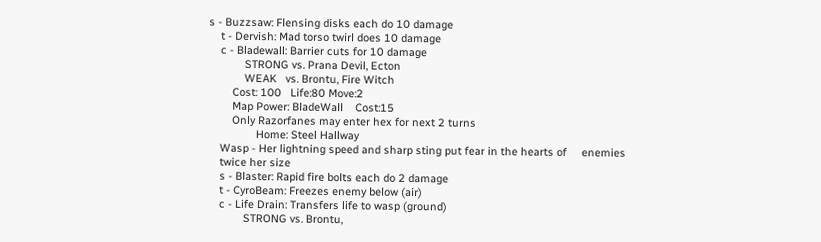s - Buzzsaw: Flensing disks each do 10 damage
    t - Dervish: Mad torso twirl does 10 damage
    c - Bladewall: Barrier cuts for 10 damage
            STRONG vs. Prana Devil, Ecton
            WEAK   vs. Brontu, Fire Witch
        Cost: 100   Life:80 Move:2
        Map Power: BladeWall    Cost:15
        Only Razorfanes may enter hex for next 2 turns
                Home: Steel Hallway
    Wasp - Her lightning speed and sharp sting put fear in the hearts of     enemies
    twice her size
    s - Blaster: Rapid fire bolts each do 2 damage
    t - CyroBeam: Freezes enemy below (air)
    c - Life Drain: Transfers life to wasp (ground)
            STRONG vs. Brontu,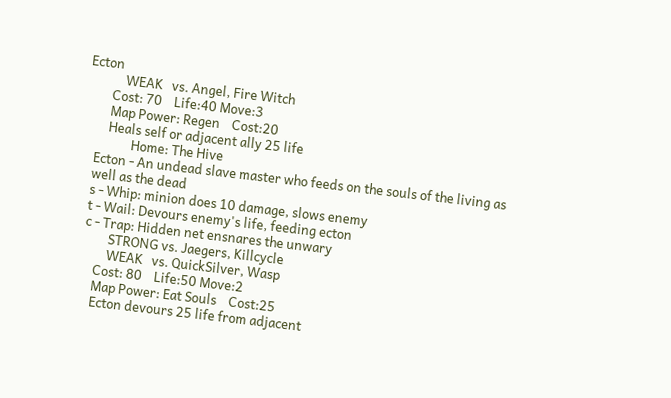Ecton
            WEAK   vs. Angel, Fire Witch
        Cost: 70    Life:40 Move:3
        Map Power: Regen    Cost:20
        Heals self or adjacent ally 25 life
                Home: The Hive
    Ecton - An undead slave master who feeds on the souls of the living as
    well as the dead
    s - Whip: minion does 10 damage, slows enemy
    t - Wail: Devours enemy's life, feeding ecton
    c - Trap: Hidden net ensnares the unwary
            STRONG vs. Jaegers, Killcycle
            WEAK   vs. QuickSilver, Wasp
        Cost: 80    Life:50 Move:2
        Map Power: Eat Souls    Cost:25
        Ecton devours 25 life from adjacent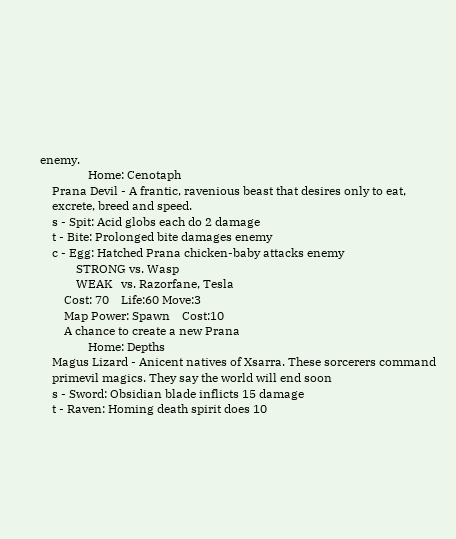enemy.
                Home: Cenotaph
    Prana Devil - A frantic, ravenious beast that desires only to eat,
    excrete, breed and speed.
    s - Spit: Acid globs each do 2 damage
    t - Bite: Prolonged bite damages enemy
    c - Egg: Hatched Prana chicken-baby attacks enemy
            STRONG vs. Wasp
            WEAK   vs. Razorfane, Tesla
        Cost: 70    Life:60 Move:3
        Map Power: Spawn    Cost:10
        A chance to create a new Prana
                Home: Depths
    Magus Lizard - Anicent natives of Xsarra. These sorcerers command
    primevil magics. They say the world will end soon
    s - Sword: Obsidian blade inflicts 15 damage
    t - Raven: Homing death spirit does 10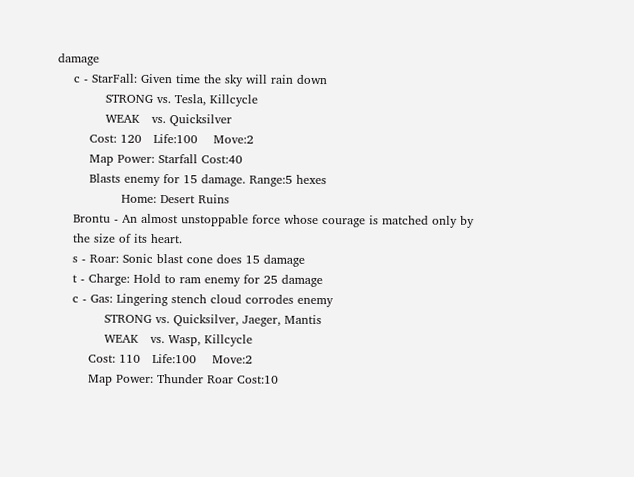damage
    c - StarFall: Given time the sky will rain down
            STRONG vs. Tesla, Killcycle
            WEAK   vs. Quicksilver
        Cost: 120   Life:100    Move:2
        Map Power: Starfall Cost:40
        Blasts enemy for 15 damage. Range:5 hexes
                Home: Desert Ruins
    Brontu - An almost unstoppable force whose courage is matched only by
    the size of its heart.
    s - Roar: Sonic blast cone does 15 damage
    t - Charge: Hold to ram enemy for 25 damage
    c - Gas: Lingering stench cloud corrodes enemy
            STRONG vs. Quicksilver, Jaeger, Mantis
            WEAK   vs. Wasp, Killcycle
        Cost: 110   Life:100    Move:2
        Map Power: Thunder Roar Cost:10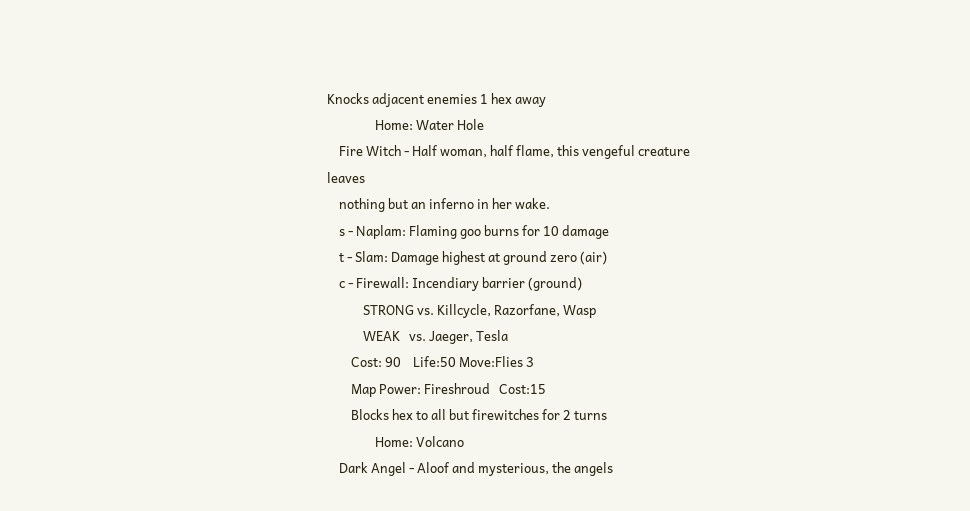Knocks adjacent enemies 1 hex away
                Home: Water Hole
    Fire Witch - Half woman, half flame, this vengeful creature leaves
    nothing but an inferno in her wake.
    s - Naplam: Flaming goo burns for 10 damage
    t - Slam: Damage highest at ground zero (air)
    c - Firewall: Incendiary barrier (ground)
            STRONG vs. Killcycle, Razorfane, Wasp
            WEAK   vs. Jaeger, Tesla
        Cost: 90    Life:50 Move:Flies 3
        Map Power: Fireshroud   Cost:15
        Blocks hex to all but firewitches for 2 turns
                Home: Volcano
    Dark Angel - Aloof and mysterious, the angels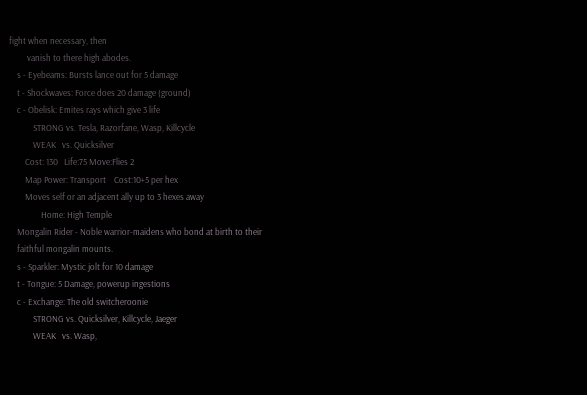fight when necessary, then
         vanish to there high abodes.
    s - Eyebeams: Bursts lance out for 5 damage
    t - Shockwaves: Force does 20 damage (ground)
    c - Obelisk: Emites rays which give 3 life
            STRONG vs. Tesla, Razorfane, Wasp, Killcycle
            WEAK   vs. Quicksilver
        Cost: 130   Life:75 Move:Flies 2
        Map Power: Transport    Cost:10+5 per hex
        Moves self or an adjacent ally up to 3 hexes away
                Home: High Temple
    Mongalin Rider - Noble warrior-maidens who bond at birth to their
    faithful mongalin mounts.
    s - Sparkler: Mystic jolt for 10 damage
    t - Tongue: 5 Damage, powerup ingestions
    c - Exchange: The old switcheroonie
            STRONG vs. Quicksilver, Killcycle, Jaeger
            WEAK   vs. Wasp,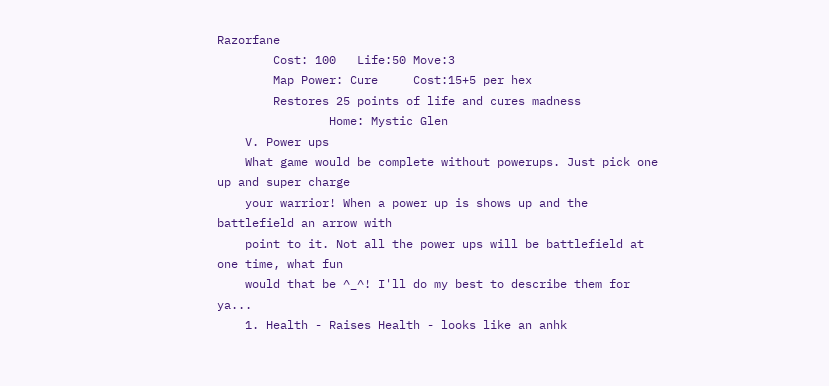Razorfane
        Cost: 100   Life:50 Move:3
        Map Power: Cure     Cost:15+5 per hex
        Restores 25 points of life and cures madness
                Home: Mystic Glen
    V. Power ups
    What game would be complete without powerups. Just pick one up and super charge
    your warrior! When a power up is shows up and the battlefield an arrow with
    point to it. Not all the power ups will be battlefield at one time, what fun
    would that be ^_^! I'll do my best to describe them for ya...
    1. Health - Raises Health - looks like an anhk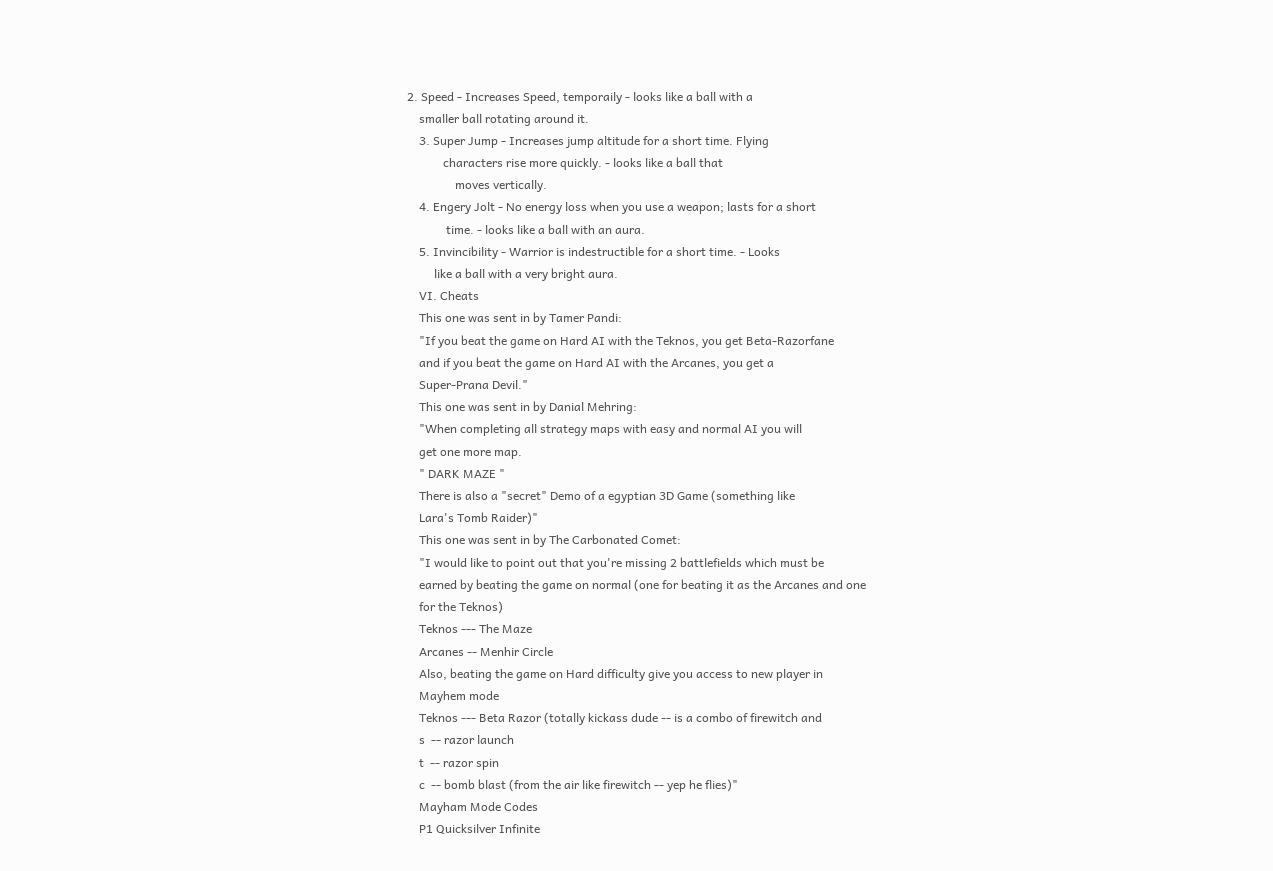2. Speed - Increases Speed, temporaily - looks like a ball with a
    smaller ball rotating around it.
    3. Super Jump - Increases jump altitude for a short time. Flying
            characters rise more quickly. - looks like a ball that
                moves vertically.
    4. Engery Jolt - No energy loss when you use a weapon; lasts for a short
             time. - looks like a ball with an aura.
    5. Invincibility - Warrior is indestructible for a short time. - Looks
         like a ball with a very bright aura.
    VI. Cheats
    This one was sent in by Tamer Pandi:
    "If you beat the game on Hard AI with the Teknos, you get Beta-Razorfane
    and if you beat the game on Hard AI with the Arcanes, you get a
    Super-Prana Devil."
    This one was sent in by Danial Mehring:
    "When completing all strategy maps with easy and normal AI you will
    get one more map.
    " DARK MAZE "
    There is also a "secret" Demo of a egyptian 3D Game (something like
    Lara's Tomb Raider)"
    This one was sent in by The Carbonated Comet:
    "I would like to point out that you're missing 2 battlefields which must be
    earned by beating the game on normal (one for beating it as the Arcanes and one
    for the Teknos)
    Teknos --- The Maze
    Arcanes -- Menhir Circle
    Also, beating the game on Hard difficulty give you access to new player in
    Mayhem mode
    Teknos --- Beta Razor (totally kickass dude -- is a combo of firewitch and
    s  -- razor launch
    t  -- razor spin
    c  -- bomb blast (from the air like firewitch -- yep he flies)"
    Mayham Mode Codes
    P1 Quicksilver Infinite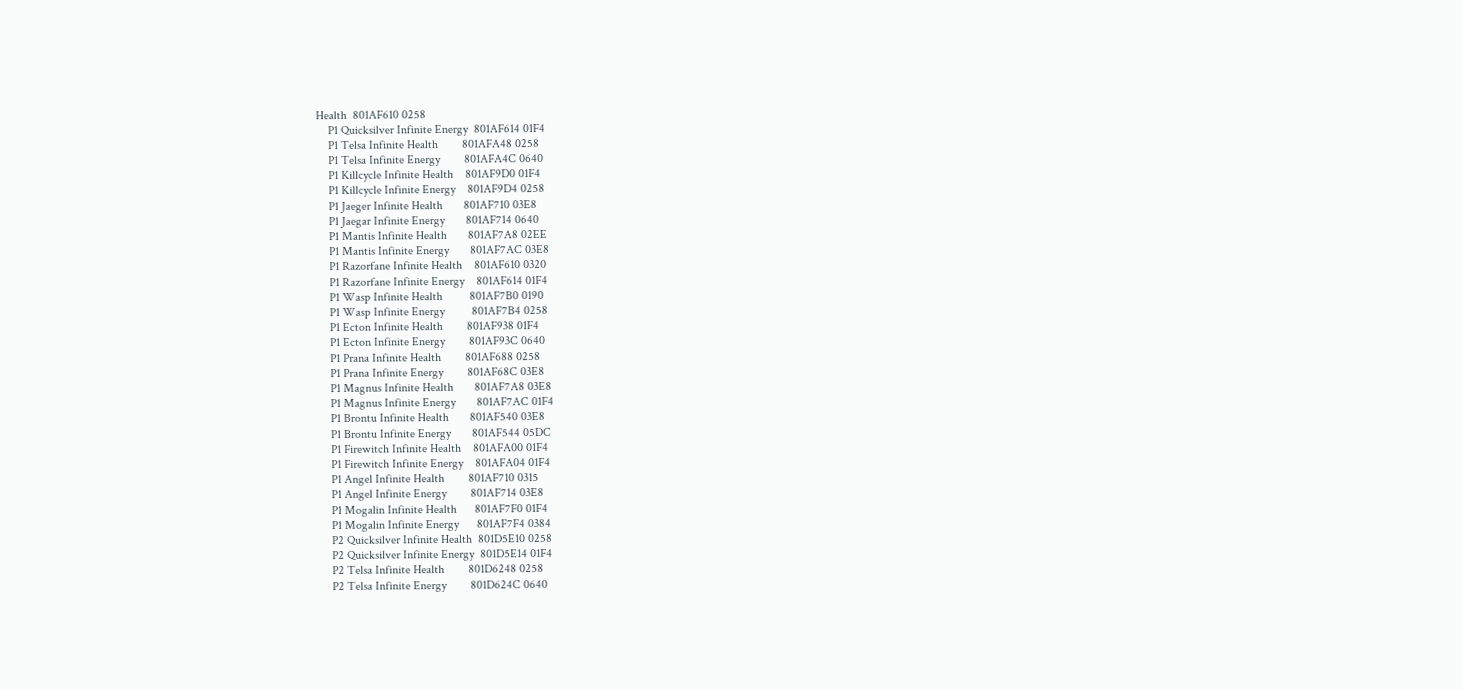Health  801AF610 0258
    P1 Quicksilver Infinite Energy  801AF614 01F4
    P1 Telsa Infinite Health        801AFA48 0258
    P1 Telsa Infinite Energy        801AFA4C 0640
    P1 Killcycle Infinite Health    801AF9D0 01F4
    P1 Killcycle Infinite Energy    801AF9D4 0258
    P1 Jaeger Infinite Health       801AF710 03E8
    P1 Jaegar Infinite Energy       801AF714 0640
    P1 Mantis Infinite Health       801AF7A8 02EE
    P1 Mantis Infinite Energy       801AF7AC 03E8
    P1 Razorfane Infinite Health    801AF610 0320
    P1 Razorfane Infinite Energy    801AF614 01F4
    P1 Wasp Infinite Health         801AF7B0 0190
    P1 Wasp Infinite Energy         801AF7B4 0258
    P1 Ecton Infinite Health        801AF938 01F4
    P1 Ecton Infinite Energy        801AF93C 0640
    P1 Prana Infinite Health        801AF688 0258
    P1 Prana Infinite Energy        801AF68C 03E8
    P1 Magnus Infinite Health       801AF7A8 03E8
    P1 Magnus Infinite Energy       801AF7AC 01F4
    P1 Brontu Infinite Health       801AF540 03E8
    P1 Brontu Infinite Energy       801AF544 05DC
    P1 Firewitch Infinite Health    801AFA00 01F4
    P1 Firewitch Infinite Energy    801AFA04 01F4
    P1 Angel Infinite Health        801AF710 0315
    P1 Angel Infinite Energy        801AF714 03E8
    P1 Mogalin Infinite Health      801AF7F0 01F4
    P1 Mogalin Infinite Energy      801AF7F4 0384
    P2 Quicksilver Infinite Health  801D5E10 0258
    P2 Quicksilver Infinite Energy  801D5E14 01F4
    P2 Telsa Infinite Health        801D6248 0258
    P2 Telsa Infinite Energy        801D624C 0640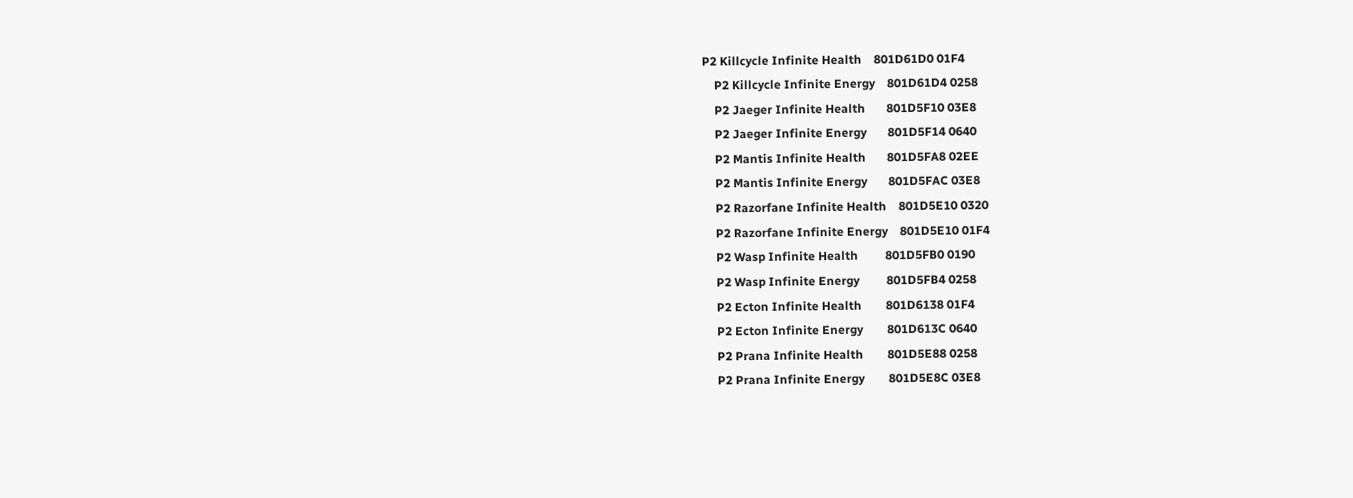P2 Killcycle Infinite Health    801D61D0 01F4
    P2 Killcycle Infinite Energy    801D61D4 0258
    P2 Jaeger Infinite Health       801D5F10 03E8
    P2 Jaeger Infinite Energy       801D5F14 0640
    P2 Mantis Infinite Health       801D5FA8 02EE
    P2 Mantis Infinite Energy       801D5FAC 03E8
    P2 Razorfane Infinite Health    801D5E10 0320
    P2 Razorfane Infinite Energy    801D5E10 01F4
    P2 Wasp Infinite Health         801D5FB0 0190
    P2 Wasp Infinite Energy         801D5FB4 0258
    P2 Ecton Infinite Health        801D6138 01F4
    P2 Ecton Infinite Energy        801D613C 0640
    P2 Prana Infinite Health        801D5E88 0258
    P2 Prana Infinite Energy        801D5E8C 03E8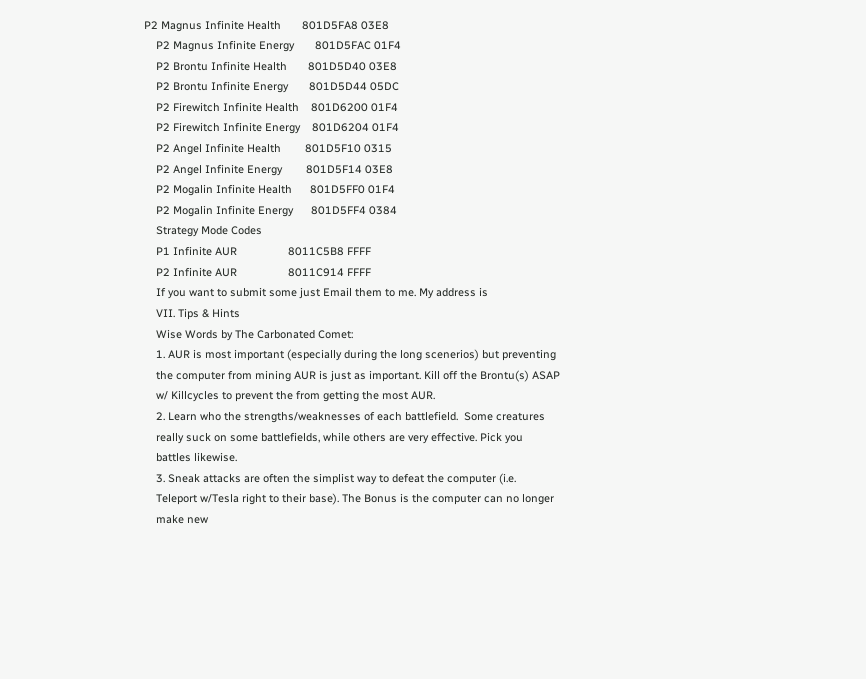P2 Magnus Infinite Health       801D5FA8 03E8
    P2 Magnus Infinite Energy       801D5FAC 01F4
    P2 Brontu Infinite Health       801D5D40 03E8
    P2 Brontu Infinite Energy       801D5D44 05DC
    P2 Firewitch Infinite Health    801D6200 01F4
    P2 Firewitch Infinite Energy    801D6204 01F4
    P2 Angel Infinite Health        801D5F10 0315
    P2 Angel Infinite Energy        801D5F14 03E8
    P2 Mogalin Infinite Health      801D5FF0 01F4
    P2 Mogalin Infinite Energy      801D5FF4 0384
    Strategy Mode Codes
    P1 Infinite AUR                 8011C5B8 FFFF
    P2 Infinite AUR                 8011C914 FFFF
    If you want to submit some just Email them to me. My address is
    VII. Tips & Hints
    Wise Words by The Carbonated Comet:
    1. AUR is most important (especially during the long scenerios) but preventing
    the computer from mining AUR is just as important. Kill off the Brontu(s) ASAP
    w/ Killcycles to prevent the from getting the most AUR.
    2. Learn who the strengths/weaknesses of each battlefield.  Some creatures
    really suck on some battlefields, while others are very effective. Pick you
    battles likewise.
    3. Sneak attacks are often the simplist way to defeat the computer (i.e.
    Teleport w/Tesla right to their base). The Bonus is the computer can no longer
    make new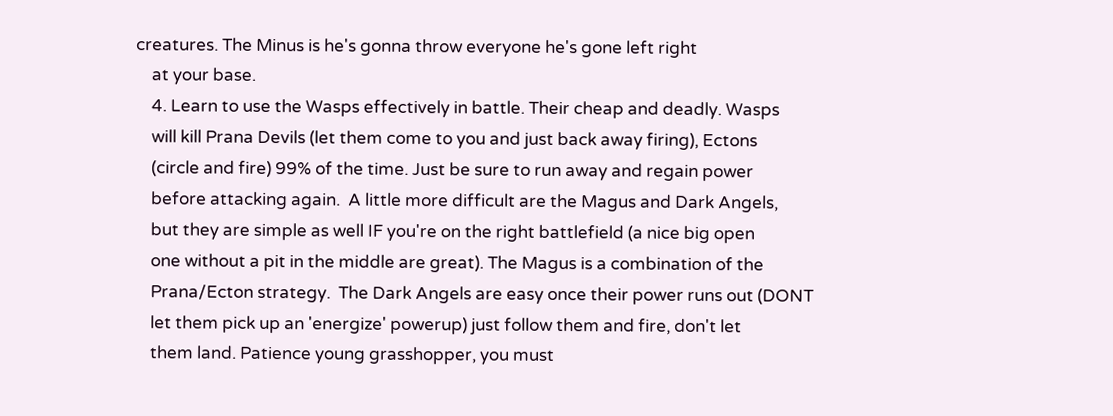creatures. The Minus is he's gonna throw everyone he's gone left right
    at your base.
    4. Learn to use the Wasps effectively in battle. Their cheap and deadly. Wasps
    will kill Prana Devils (let them come to you and just back away firing), Ectons
    (circle and fire) 99% of the time. Just be sure to run away and regain power
    before attacking again.  A little more difficult are the Magus and Dark Angels,
    but they are simple as well IF you're on the right battlefield (a nice big open
    one without a pit in the middle are great). The Magus is a combination of the
    Prana/Ecton strategy.  The Dark Angels are easy once their power runs out (DONT
    let them pick up an 'energize' powerup) just follow them and fire, don't let
    them land. Patience young grasshopper, you must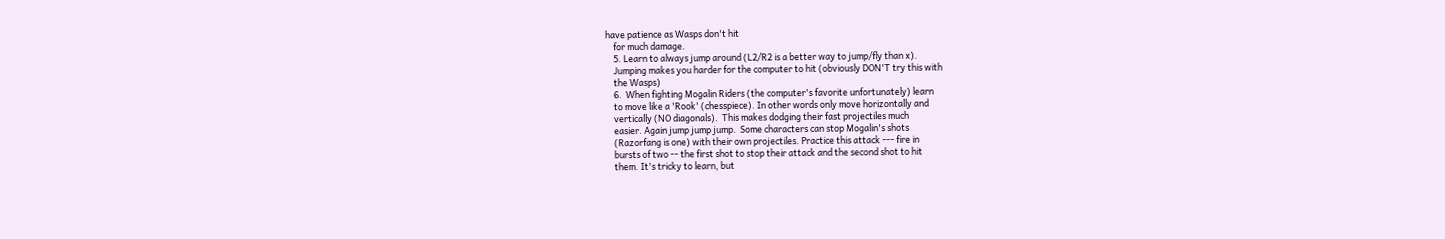have patience as Wasps don't hit
    for much damage.
    5. Learn to always jump around (L2/R2 is a better way to jump/fly than x).
    Jumping makes you harder for the computer to hit (obviously DON'T try this with
    the Wasps)
    6.  When fighting Mogalin Riders (the computer's favorite unfortunately) learn
    to move like a 'Rook' (chesspiece). In other words only move horizontally and
    vertically (NO diagonals).  This makes dodging their fast projectiles much
    easier. Again jump jump jump.  Some characters can stop Mogalin's shots
    (Razorfang is one) with their own projectiles. Practice this attack --- fire in
    bursts of two -- the first shot to stop their attack and the second shot to hit
    them. It's tricky to learn, but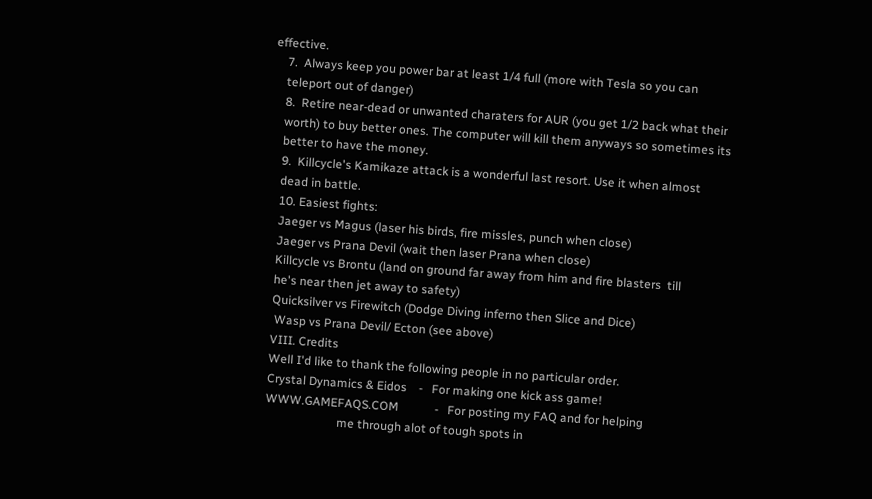effective.
    7.  Always keep you power bar at least 1/4 full (more with Tesla so you can
    teleport out of danger)
    8.  Retire near-dead or unwanted charaters for AUR (you get 1/2 back what their
    worth) to buy better ones. The computer will kill them anyways so sometimes its
    better to have the money.
    9.  Killcycle's Kamikaze attack is a wonderful last resort. Use it when almost
    dead in battle.
    10. Easiest fights:
    Jaeger vs Magus (laser his birds, fire missles, punch when close)
    Jaeger vs Prana Devil (wait then laser Prana when close)
    Killcycle vs Brontu (land on ground far away from him and fire blasters  till
    he's near then jet away to safety)
    Quicksilver vs Firewitch (Dodge Diving inferno then Slice and Dice)
     Wasp vs Prana Devil/ Ecton (see above)
    VIII. Credits
    Well I'd like to thank the following people in no particular order.
    Crystal Dynamics & Eidos    -   For making one kick ass game!
    WWW.GAMEFAQS.COM            -   For posting my FAQ and for helping
                            me through alot of tough spots in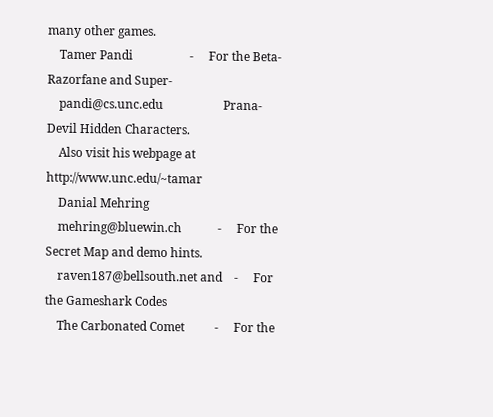many other games.
    Tamer Pandi                   -     For the Beta-Razorfane and Super-
    pandi@cs.unc.edu                    Prana-Devil Hidden Characters.
    Also visit his webpage at http://www.unc.edu/~tamar
    Danial Mehring
    mehring@bluewin.ch            -     For the Secret Map and demo hints.
    raven187@bellsouth.net and    -     For the Gameshark Codes
    The Carbonated Comet          -     For the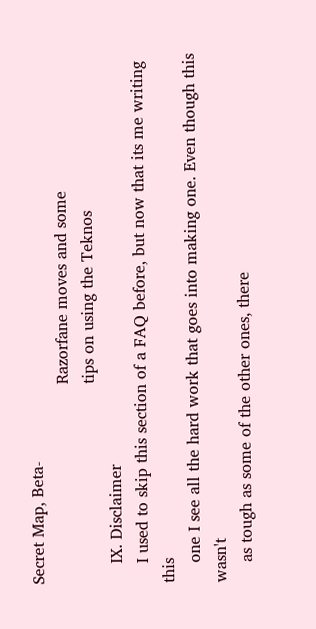Secret Map, Beta-
                                        Razorfane moves and some
                                        tips on using the Teknos
    IX. Disclaimer
    I used to skip this section of a FAQ before, but now that its me writing this
    one I see all the hard work that goes into making one. Even though this wasn't
    as tough as some of the other ones, there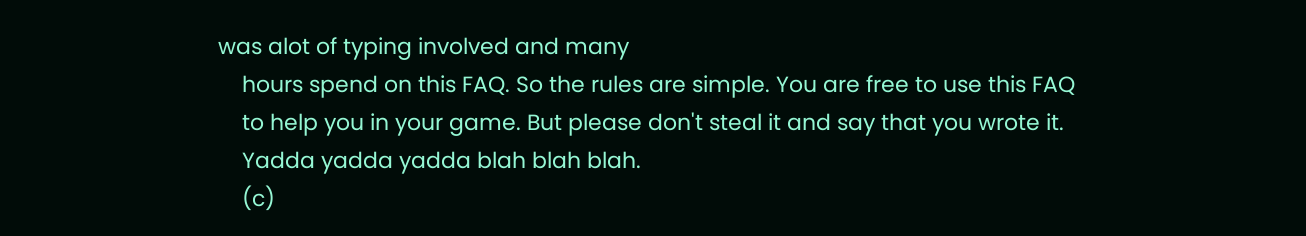was alot of typing involved and many
    hours spend on this FAQ. So the rules are simple. You are free to use this FAQ
    to help you in your game. But please don't steal it and say that you wrote it.
    Yadda yadda yadda blah blah blah.
    (c)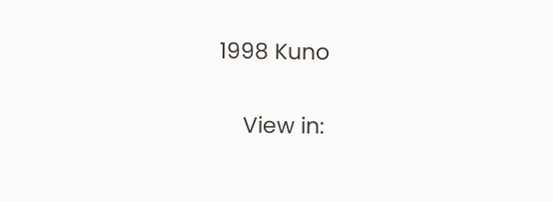1998 Kuno

    View in: